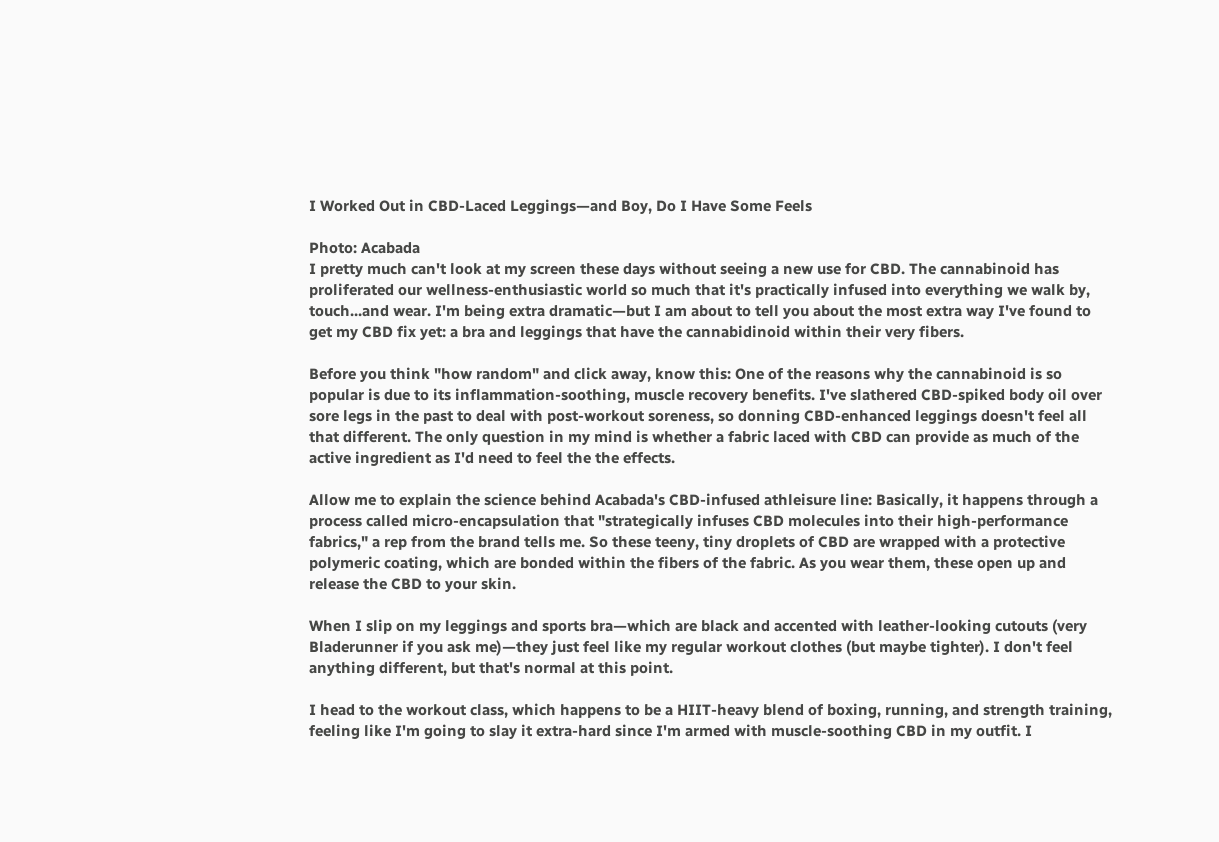I Worked Out in CBD-Laced Leggings—and Boy, Do I Have Some Feels

Photo: Acabada
I pretty much can't look at my screen these days without seeing a new use for CBD. The cannabinoid has proliferated our wellness-enthusiastic world so much that it's practically infused into everything we walk by, touch...and wear. I'm being extra dramatic—but I am about to tell you about the most extra way I've found to get my CBD fix yet: a bra and leggings that have the cannabidinoid within their very fibers.

Before you think "how random" and click away, know this: One of the reasons why the cannabinoid is so popular is due to its inflammation-soothing, muscle recovery benefits. I've slathered CBD-spiked body oil over sore legs in the past to deal with post-workout soreness, so donning CBD-enhanced leggings doesn't feel all that different. The only question in my mind is whether a fabric laced with CBD can provide as much of the active ingredient as I'd need to feel the the effects.

Allow me to explain the science behind Acabada's CBD-infused athleisure line: Basically, it happens through a process called micro-encapsulation that "strategically infuses CBD molecules into their high-performance fabrics," a rep from the brand tells me. So these teeny, tiny droplets of CBD are wrapped with a protective polymeric coating, which are bonded within the fibers of the fabric. As you wear them, these open up and release the CBD to your skin.

When I slip on my leggings and sports bra—which are black and accented with leather-looking cutouts (very Bladerunner if you ask me)—they just feel like my regular workout clothes (but maybe tighter). I don't feel anything different, but that's normal at this point.

I head to the workout class, which happens to be a HIIT-heavy blend of boxing, running, and strength training, feeling like I'm going to slay it extra-hard since I'm armed with muscle-soothing CBD in my outfit. I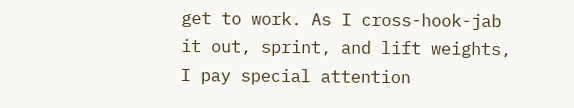get to work. As I cross-hook-jab it out, sprint, and lift weights, I pay special attention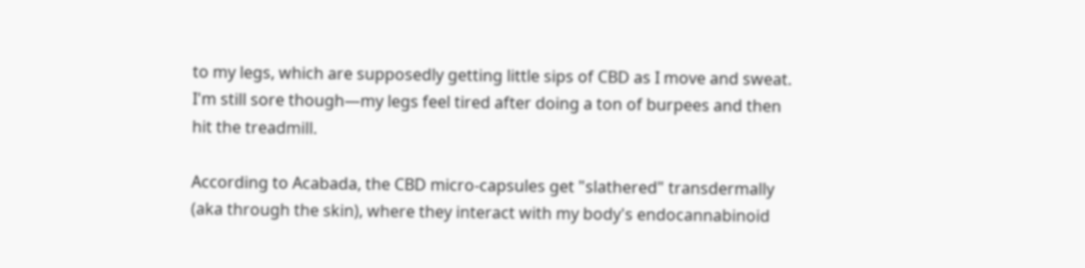to my legs, which are supposedly getting little sips of CBD as I move and sweat. I'm still sore though—my legs feel tired after doing a ton of burpees and then hit the treadmill.

According to Acabada, the CBD micro-capsules get "slathered" transdermally (aka through the skin), where they interact with my body's endocannabinoid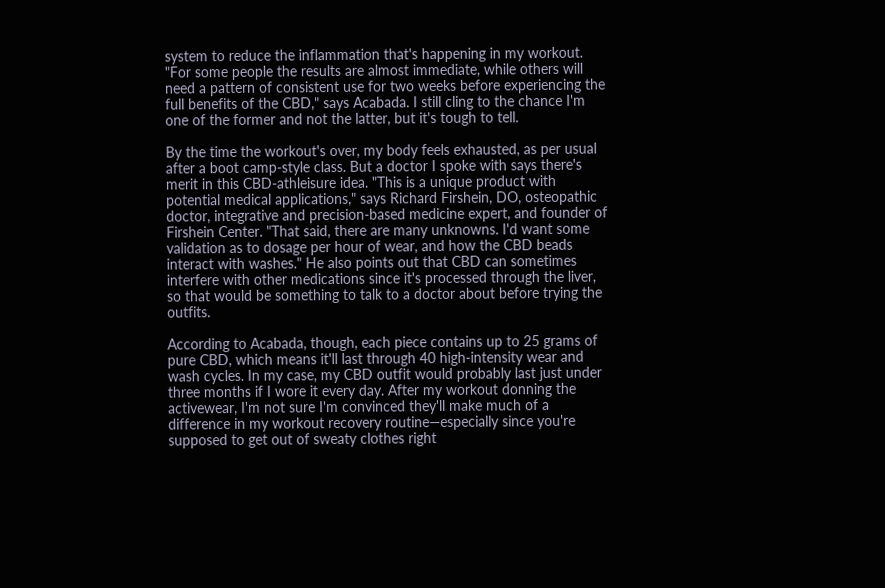system to reduce the inflammation that's happening in my workout. "For some people the results are almost immediate, while others will need a pattern of consistent use for two weeks before experiencing the full benefits of the CBD," says Acabada. I still cling to the chance I'm one of the former and not the latter, but it's tough to tell.

By the time the workout's over, my body feels exhausted, as per usual after a boot camp-style class. But a doctor I spoke with says there's merit in this CBD-athleisure idea. "This is a unique product with potential medical applications," says Richard Firshein, DO, osteopathic doctor, integrative and precision-based medicine expert, and founder of Firshein Center. "That said, there are many unknowns. I'd want some validation as to dosage per hour of wear, and how the CBD beads interact with washes." He also points out that CBD can sometimes interfere with other medications since it's processed through the liver, so that would be something to talk to a doctor about before trying the outfits.

According to Acabada, though, each piece contains up to 25 grams of pure CBD, which means it'll last through 40 high-intensity wear and wash cycles. In my case, my CBD outfit would probably last just under three months if I wore it every day. After my workout donning the activewear, I'm not sure I'm convinced they'll make much of a difference in my workout recovery routine—especially since you're supposed to get out of sweaty clothes right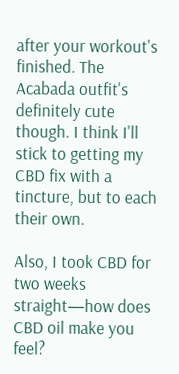after your workout's finished. The Acabada outfit's definitely cute though. I think I'll stick to getting my CBD fix with a tincture, but to each their own.

Also, I took CBD for two weeks straight—how does CBD oil make you feel?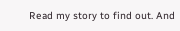Read my story to find out. And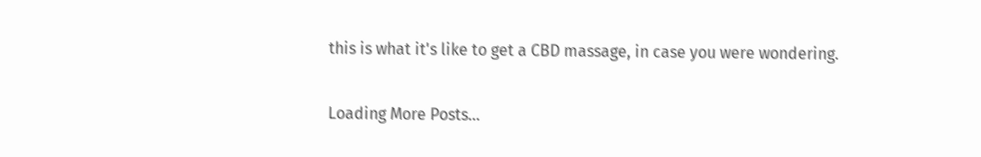this is what it's like to get a CBD massage, in case you were wondering.

Loading More Posts...